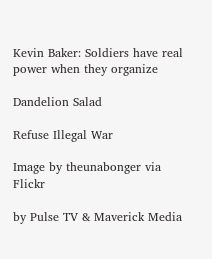Kevin Baker: Soldiers have real power when they organize

Dandelion Salad

Refuse Illegal War

Image by theunabonger via Flickr

by Pulse TV & Maverick Media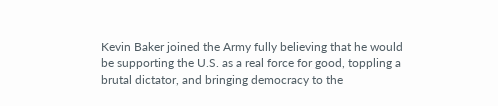Kevin Baker joined the Army fully believing that he would be supporting the U.S. as a real force for good, toppling a brutal dictator, and bringing democracy to the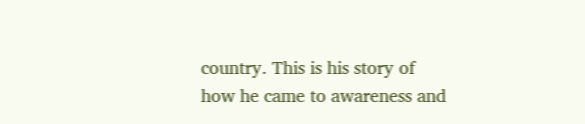country. This is his story of how he came to awareness and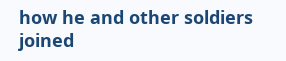how he and other soldiers joined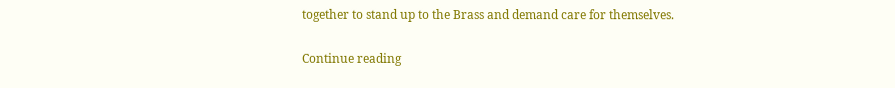together to stand up to the Brass and demand care for themselves.

Continue reading